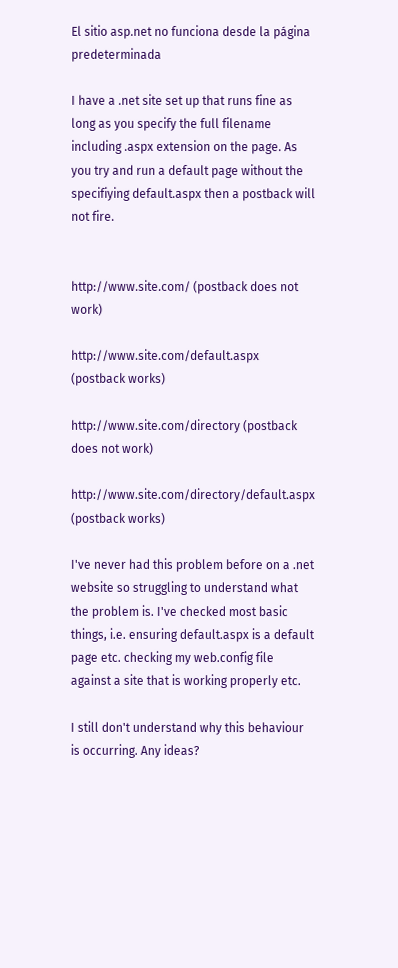El sitio asp.net no funciona desde la página predeterminada

I have a .net site set up that runs fine as long as you specify the full filename including .aspx extension on the page. As you try and run a default page without the specifiying default.aspx then a postback will not fire.


http://www.site.com/ (postback does not work)

http://www.site.com/default.aspx (postback works)

http://www.site.com/directory (postback does not work)

http://www.site.com/directory/default.aspx (postback works)

I've never had this problem before on a .net website so struggling to understand what the problem is. I've checked most basic things, i.e. ensuring default.aspx is a default page etc. checking my web.config file against a site that is working properly etc.

I still don't understand why this behaviour is occurring. Any ideas?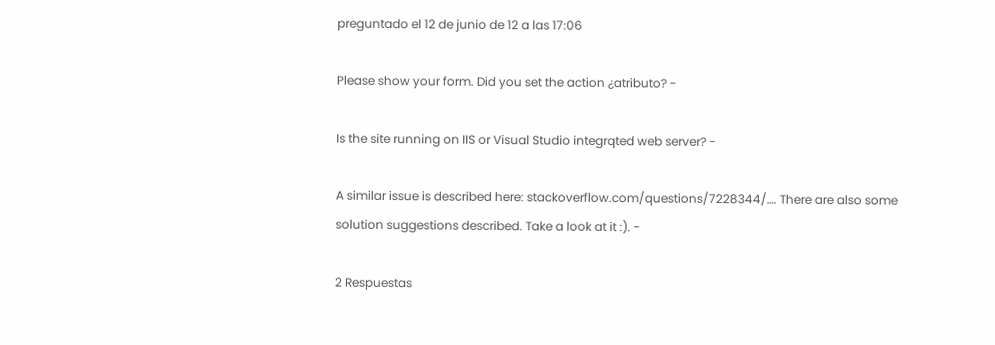preguntado el 12 de junio de 12 a las 17:06

Please show your form. Did you set the action ¿atributo? -

Is the site running on IIS or Visual Studio integrqted web server? -

A similar issue is described here: stackoverflow.com/questions/7228344/…. There are also some solution suggestions described. Take a look at it :). -

2 Respuestas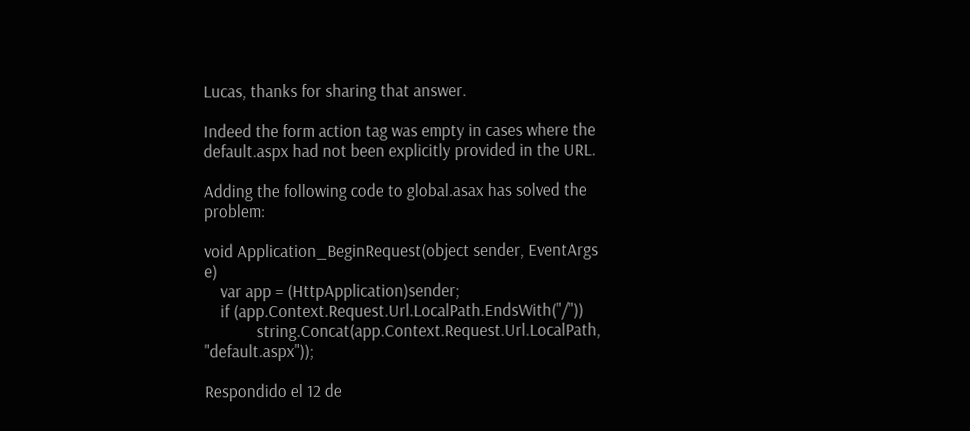Lucas, thanks for sharing that answer.

Indeed the form action tag was empty in cases where the default.aspx had not been explicitly provided in the URL.

Adding the following code to global.asax has solved the problem:

void Application_BeginRequest(object sender, EventArgs e)
    var app = (HttpApplication)sender;
    if (app.Context.Request.Url.LocalPath.EndsWith("/"))
             string.Concat(app.Context.Request.Url.LocalPath, "default.aspx"));

Respondido el 12 de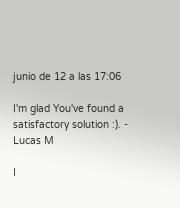junio de 12 a las 17:06

I'm glad You've found a satisfactory solution :). - Lucas M

I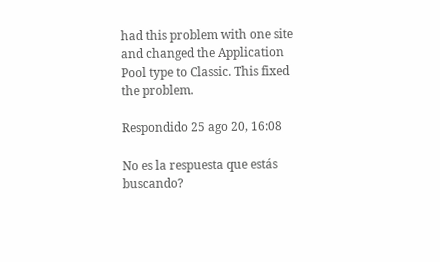had this problem with one site and changed the Application Pool type to Classic. This fixed the problem.

Respondido 25 ago 20, 16:08

No es la respuesta que estás buscando?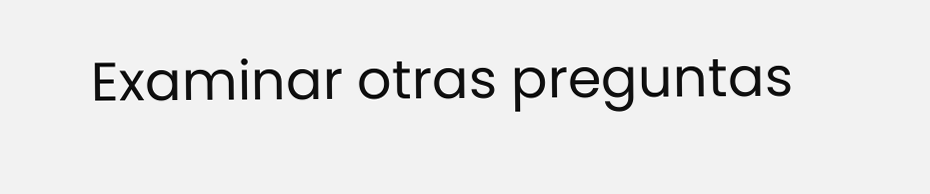Examinar otras preguntas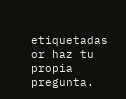etiquetadas or haz tu propia pregunta.